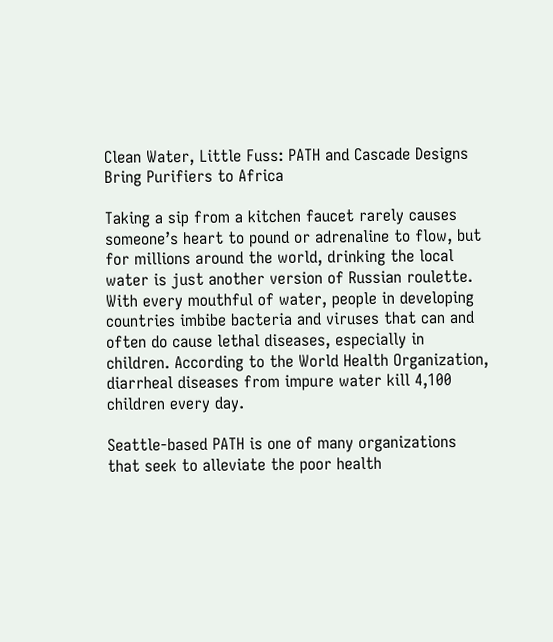Clean Water, Little Fuss: PATH and Cascade Designs Bring Purifiers to Africa

Taking a sip from a kitchen faucet rarely causes someone’s heart to pound or adrenaline to flow, but for millions around the world, drinking the local water is just another version of Russian roulette. With every mouthful of water, people in developing countries imbibe bacteria and viruses that can and often do cause lethal diseases, especially in children. According to the World Health Organization, diarrheal diseases from impure water kill 4,100 children every day.

Seattle-based PATH is one of many organizations that seek to alleviate the poor health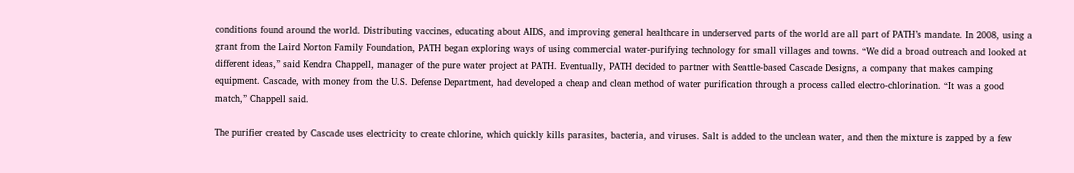conditions found around the world. Distributing vaccines, educating about AIDS, and improving general healthcare in underserved parts of the world are all part of PATH’s mandate. In 2008, using a grant from the Laird Norton Family Foundation, PATH began exploring ways of using commercial water-purifying technology for small villages and towns. “We did a broad outreach and looked at different ideas,” said Kendra Chappell, manager of the pure water project at PATH. Eventually, PATH decided to partner with Seattle-based Cascade Designs, a company that makes camping equipment. Cascade, with money from the U.S. Defense Department, had developed a cheap and clean method of water purification through a process called electro-chlorination. “It was a good match,” Chappell said.

The purifier created by Cascade uses electricity to create chlorine, which quickly kills parasites, bacteria, and viruses. Salt is added to the unclean water, and then the mixture is zapped by a few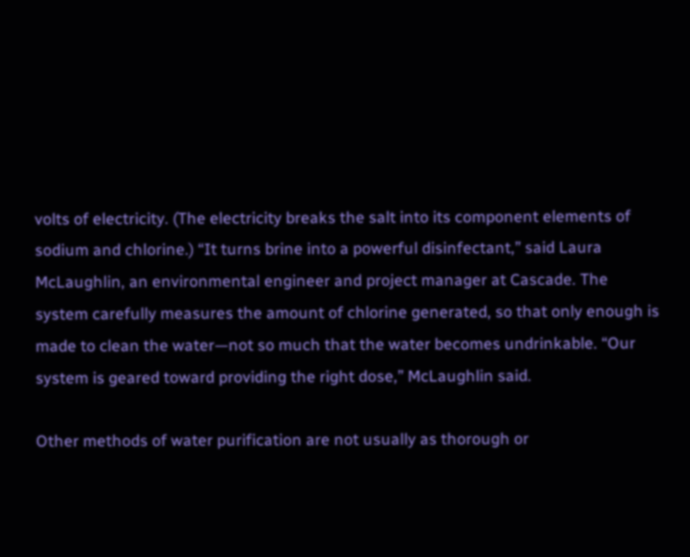volts of electricity. (The electricity breaks the salt into its component elements of sodium and chlorine.) “It turns brine into a powerful disinfectant,” said Laura McLaughlin, an environmental engineer and project manager at Cascade. The system carefully measures the amount of chlorine generated, so that only enough is made to clean the water—not so much that the water becomes undrinkable. “Our system is geared toward providing the right dose,” McLaughlin said.

Other methods of water purification are not usually as thorough or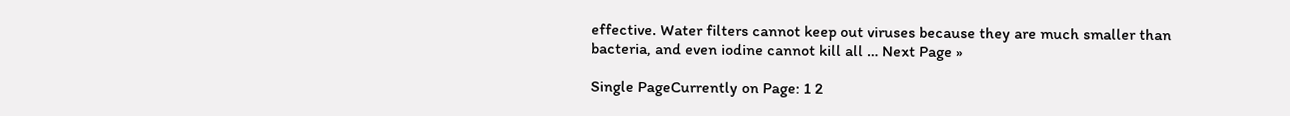effective. Water filters cannot keep out viruses because they are much smaller than bacteria, and even iodine cannot kill all … Next Page »

Single PageCurrently on Page: 1 2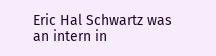Eric Hal Schwartz was an intern in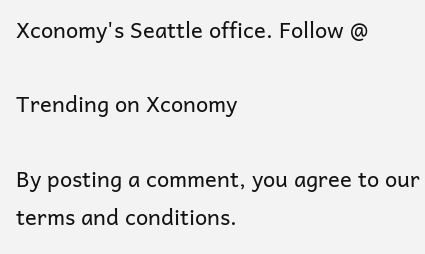Xconomy's Seattle office. Follow @

Trending on Xconomy

By posting a comment, you agree to our terms and conditions.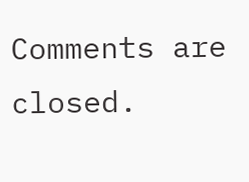Comments are closed.